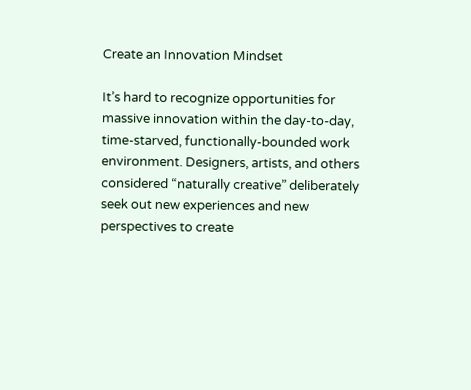Create an Innovation Mindset

It’s hard to recognize opportunities for massive innovation within the day-to-day, time-starved, functionally-bounded work environment. Designers, artists, and others considered “naturally creative” deliberately seek out new experiences and new perspectives to create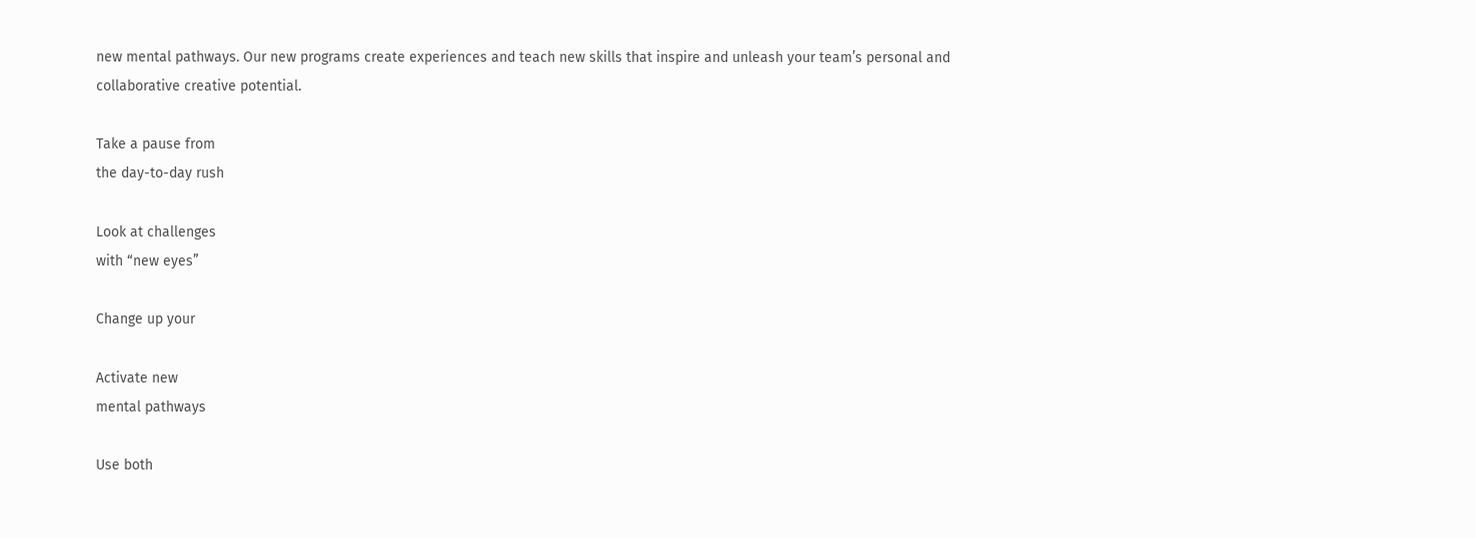new mental pathways. Our new programs create experiences and teach new skills that inspire and unleash your team’s personal and collaborative creative potential.

Take a pause from
the day-to-day rush

Look at challenges
with “new eyes”

Change up your

Activate new
mental pathways

Use both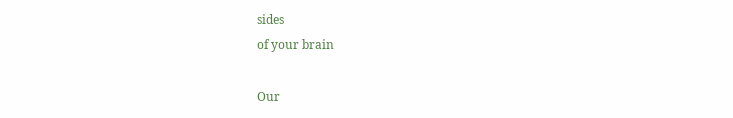sides
of your brain

Our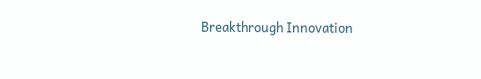Breakthrough Innovation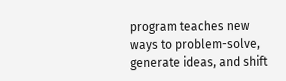program teaches new ways to problem-solve, generate ideas, and shift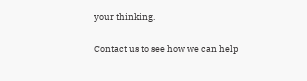your thinking.

Contact us to see how we can help